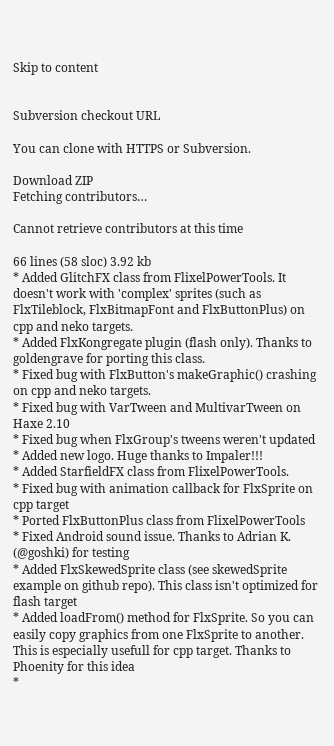Skip to content


Subversion checkout URL

You can clone with HTTPS or Subversion.

Download ZIP
Fetching contributors…

Cannot retrieve contributors at this time

66 lines (58 sloc) 3.92 kb
* Added GlitchFX class from FlixelPowerTools. It doesn't work with 'complex' sprites (such as FlxTileblock, FlxBitmapFont and FlxButtonPlus) on cpp and neko targets.
* Added FlxKongregate plugin (flash only). Thanks to goldengrave for porting this class.
* Fixed bug with FlxButton's makeGraphic() crashing on cpp and neko targets.
* Fixed bug with VarTween and MultivarTween on Haxe 2.10
* Fixed bug when FlxGroup's tweens weren't updated
* Added new logo. Huge thanks to Impaler!!!
* Added StarfieldFX class from FlixelPowerTools.
* Fixed bug with animation callback for FlxSprite on cpp target
* Ported FlxButtonPlus class from FlixelPowerTools
* Fixed Android sound issue. Thanks to Adrian K. (@goshki) for testing
* Added FlxSkewedSprite class (see skewedSprite example on github repo). This class isn't optimized for flash target
* Added loadFrom() method for FlxSprite. So you can easily copy graphics from one FlxSprite to another. This is especially usefull for cpp target. Thanks to Phoenity for this idea
*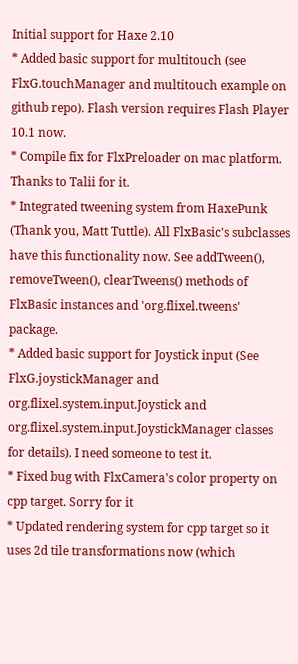Initial support for Haxe 2.10
* Added basic support for multitouch (see FlxG.touchManager and multitouch example on github repo). Flash version requires Flash Player 10.1 now.
* Compile fix for FlxPreloader on mac platform. Thanks to Talii for it.
* Integrated tweening system from HaxePunk (Thank you, Matt Tuttle). All FlxBasic's subclasses have this functionality now. See addTween(), removeTween(), clearTweens() methods of FlxBasic instances and 'org.flixel.tweens' package.
* Added basic support for Joystick input (See FlxG.joystickManager and org.flixel.system.input.Joystick and org.flixel.system.input.JoystickManager classes for details). I need someone to test it.
* Fixed bug with FlxCamera's color property on cpp target. Sorry for it
* Updated rendering system for cpp target so it uses 2d tile transformations now (which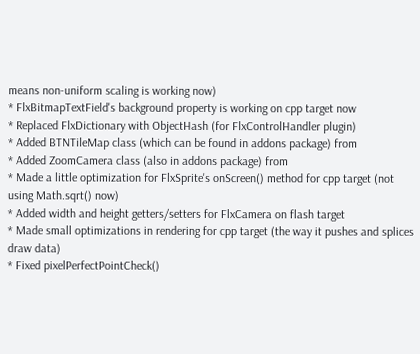means non-uniform scaling is working now)
* FlxBitmapTextField's background property is working on cpp target now
* Replaced FlxDictionary with ObjectHash (for FlxControlHandler plugin)
* Added BTNTileMap class (which can be found in addons package) from
* Added ZoomCamera class (also in addons package) from
* Made a little optimization for FlxSprite's onScreen() method for cpp target (not using Math.sqrt() now)
* Added width and height getters/setters for FlxCamera on flash target
* Made small optimizations in rendering for cpp target (the way it pushes and splices draw data)
* Fixed pixelPerfectPointCheck()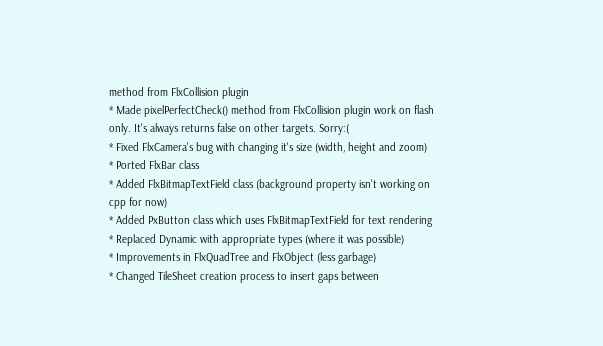method from FlxCollision plugin
* Made pixelPerfectCheck() method from FlxCollision plugin work on flash only. It's always returns false on other targets. Sorry:(
* Fixed FlxCamera's bug with changing it's size (width, height and zoom)
* Ported FlxBar class
* Added FlxBitmapTextField class (background property isn't working on cpp for now)
* Added PxButton class which uses FlxBitmapTextField for text rendering
* Replaced Dynamic with appropriate types (where it was possible)
* Improvements in FlxQuadTree and FlxObject (less garbage)
* Changed TileSheet creation process to insert gaps between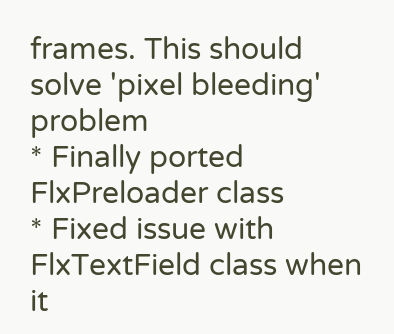frames. This should solve 'pixel bleeding' problem
* Finally ported FlxPreloader class
* Fixed issue with FlxTextField class when it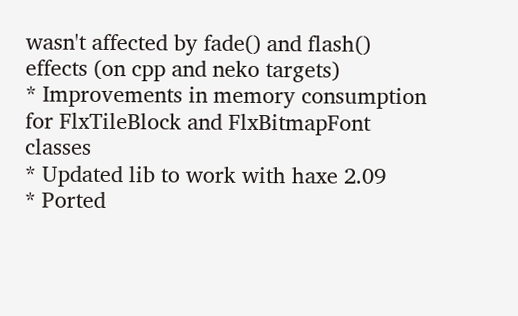wasn't affected by fade() and flash() effects (on cpp and neko targets)
* Improvements in memory consumption for FlxTileBlock and FlxBitmapFont classes
* Updated lib to work with haxe 2.09
* Ported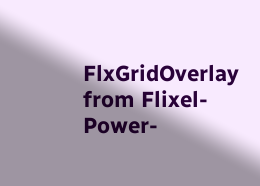FlxGridOverlay from Flixel-Power-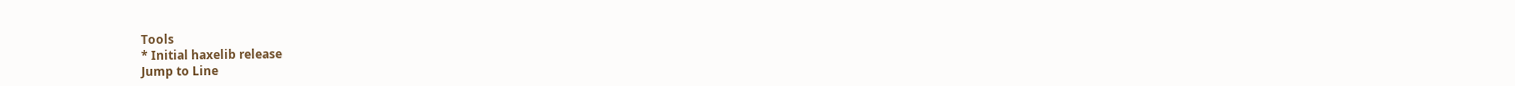Tools
* Initial haxelib release
Jump to Line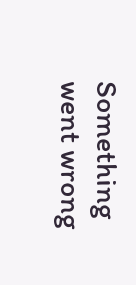Something went wrong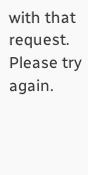with that request. Please try again.